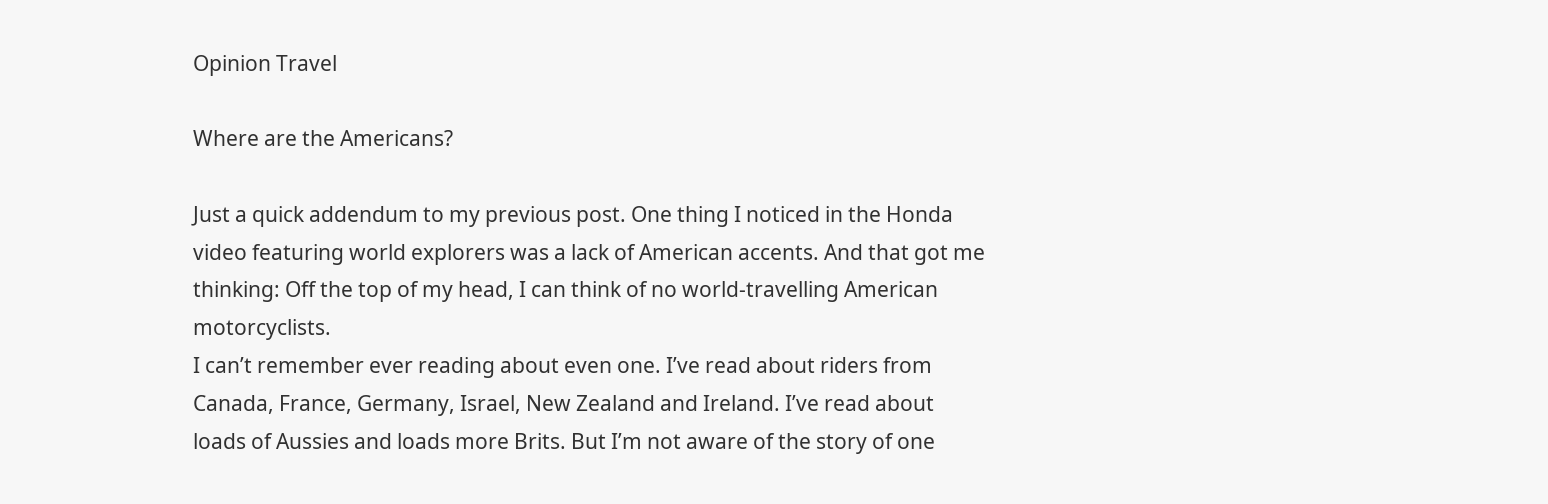Opinion Travel

Where are the Americans?

Just a quick addendum to my previous post. One thing I noticed in the Honda video featuring world explorers was a lack of American accents. And that got me thinking: Off the top of my head, I can think of no world-travelling American motorcyclists.
I can’t remember ever reading about even one. I’ve read about riders from Canada, France, Germany, Israel, New Zealand and Ireland. I’ve read about loads of Aussies and loads more Brits. But I’m not aware of the story of one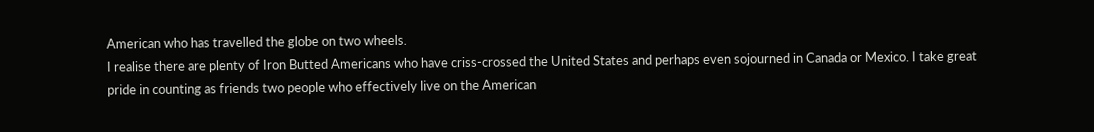American who has travelled the globe on two wheels.
I realise there are plenty of Iron Butted Americans who have criss-crossed the United States and perhaps even sojourned in Canada or Mexico. I take great pride in counting as friends two people who effectively live on the American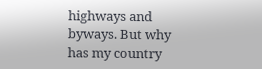highways and byways. But why has my country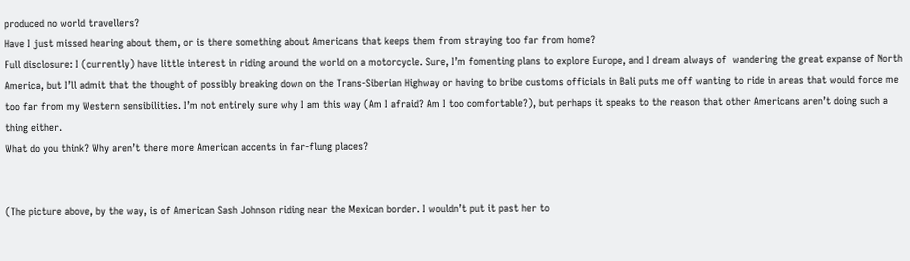produced no world travellers?
Have I just missed hearing about them, or is there something about Americans that keeps them from straying too far from home?
Full disclosure: I (currently) have little interest in riding around the world on a motorcycle. Sure, I’m fomenting plans to explore Europe, and I dream always of  wandering the great expanse of North America, but I’ll admit that the thought of possibly breaking down on the Trans-Siberian Highway or having to bribe customs officials in Bali puts me off wanting to ride in areas that would force me too far from my Western sensibilities. I’m not entirely sure why I am this way (Am I afraid? Am I too comfortable?), but perhaps it speaks to the reason that other Americans aren’t doing such a thing either.
What do you think? Why aren’t there more American accents in far-flung places?


(The picture above, by the way, is of American Sash Johnson riding near the Mexican border. I wouldn’t put it past her to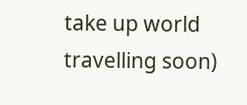take up world travelling soon)